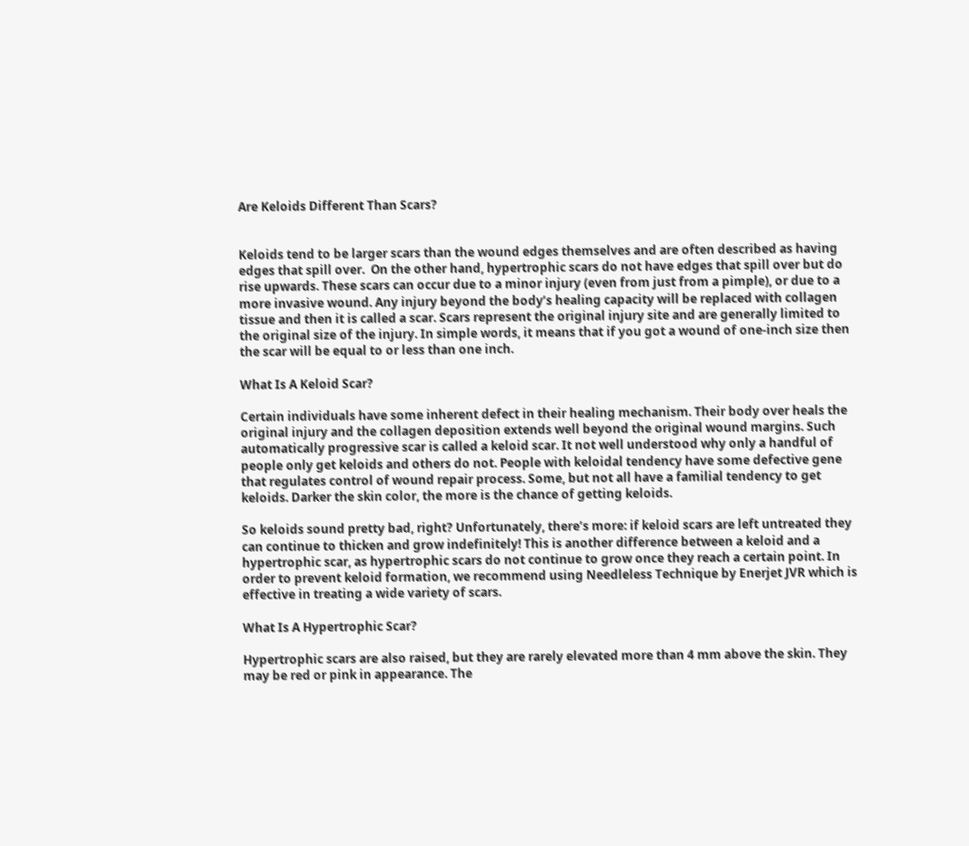Are Keloids Different Than Scars?


Keloids tend to be larger scars than the wound edges themselves and are often described as having edges that spill over.  On the other hand, hypertrophic scars do not have edges that spill over but do rise upwards. These scars can occur due to a minor injury (even from just from a pimple), or due to a more invasive wound. Any injury beyond the body’s healing capacity will be replaced with collagen tissue and then it is called a scar. Scars represent the original injury site and are generally limited to the original size of the injury. In simple words, it means that if you got a wound of one-inch size then the scar will be equal to or less than one inch.

What Is A Keloid Scar?

Certain individuals have some inherent defect in their healing mechanism. Their body over heals the original injury and the collagen deposition extends well beyond the original wound margins. Such automatically progressive scar is called a keloid scar. It not well understood why only a handful of people only get keloids and others do not. People with keloidal tendency have some defective gene that regulates control of wound repair process. Some, but not all have a familial tendency to get keloids. Darker the skin color, the more is the chance of getting keloids.

So keloids sound pretty bad, right? Unfortunately, there’s more: if keloid scars are left untreated they can continue to thicken and grow indefinitely! This is another difference between a keloid and a hypertrophic scar, as hypertrophic scars do not continue to grow once they reach a certain point. In order to prevent keloid formation, we recommend using Needleless Technique by Enerjet JVR which is effective in treating a wide variety of scars.

What Is A Hypertrophic Scar?

Hypertrophic scars are also raised, but they are rarely elevated more than 4 mm above the skin. They may be red or pink in appearance. The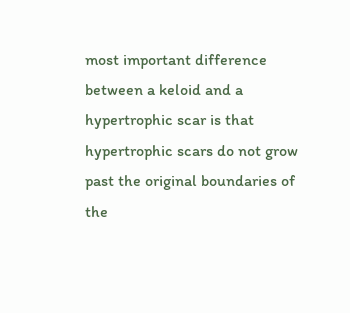most important difference between a keloid and a hypertrophic scar is that hypertrophic scars do not grow past the original boundaries of the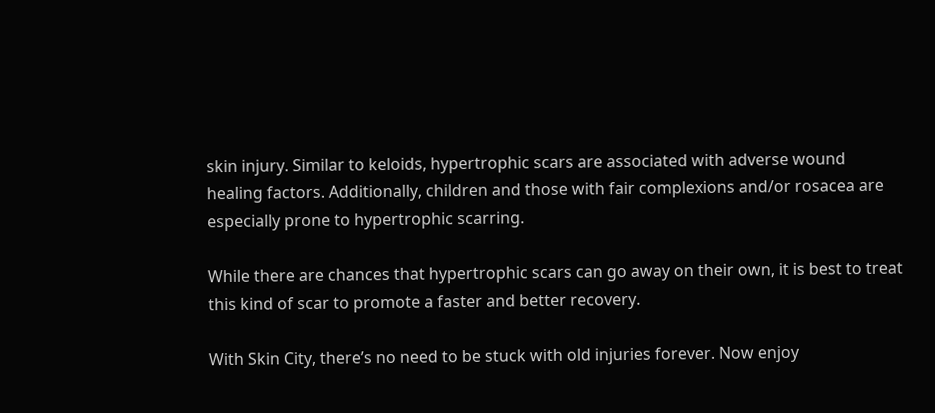skin injury. Similar to keloids, hypertrophic scars are associated with adverse wound healing factors. Additionally, children and those with fair complexions and/or rosacea are especially prone to hypertrophic scarring.

While there are chances that hypertrophic scars can go away on their own, it is best to treat this kind of scar to promote a faster and better recovery.

With Skin City, there’s no need to be stuck with old injuries forever. Now enjoy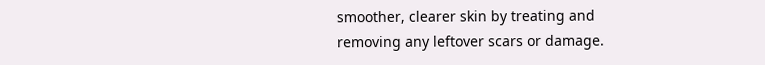smoother, clearer skin by treating and removing any leftover scars or damage.